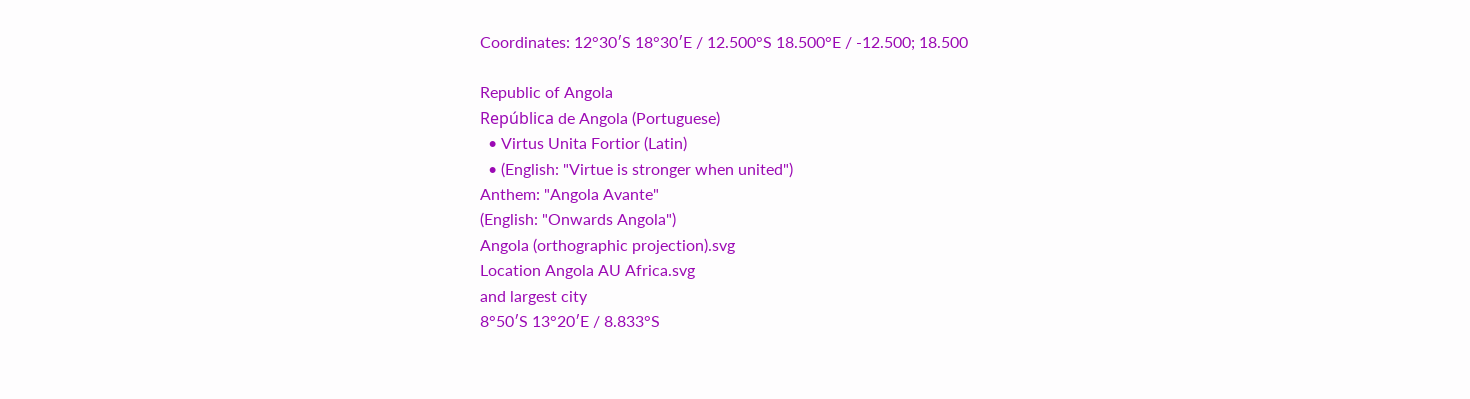Coordinates: 12°30′S 18°30′E / 12.500°S 18.500°E / -12.500; 18.500

Republic of Angola
República de Angola (Portuguese)
  • Virtus Unita Fortior (Latin)
  • (English: "Virtue is stronger when united")
Anthem: "Angola Avante"
(English: "Onwards Angola")
Angola (orthographic projection).svg
Location Angola AU Africa.svg
and largest city
8°50′S 13°20′E / 8.833°S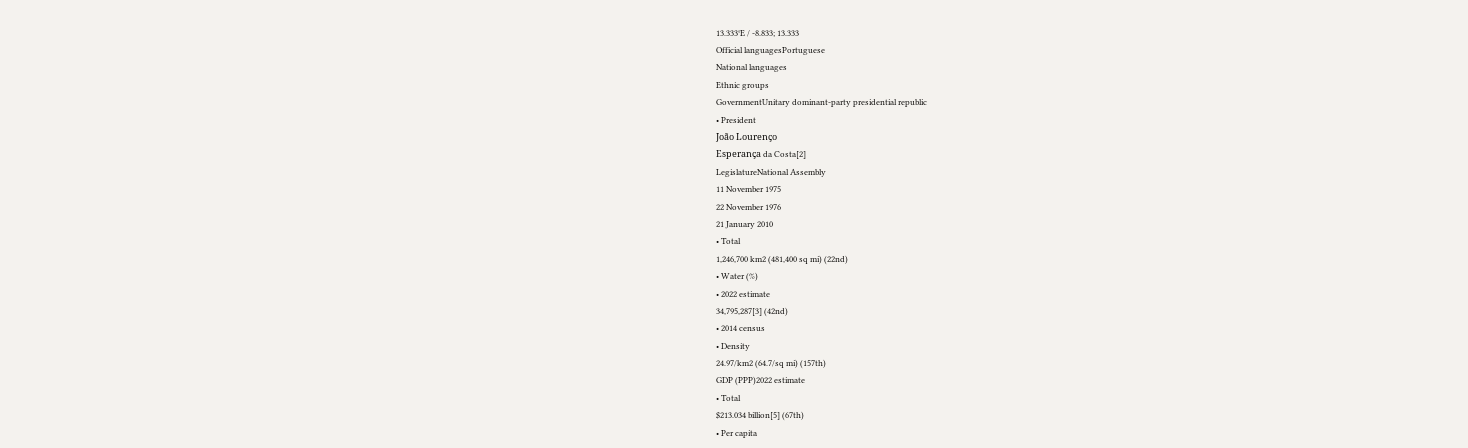13.333°E / -8.833; 13.333
Official languagesPortuguese
National languages
Ethnic groups
GovernmentUnitary dominant-party presidential republic
• President
João Lourenço
Esperança da Costa[2]
LegislatureNational Assembly
11 November 1975
22 November 1976
21 January 2010
• Total
1,246,700 km2 (481,400 sq mi) (22nd)
• Water (%)
• 2022 estimate
34,795,287[3] (42nd)
• 2014 census
• Density
24.97/km2 (64.7/sq mi) (157th)
GDP (PPP)2022 estimate
• Total
$213.034 billion[5] (67th)
• Per capita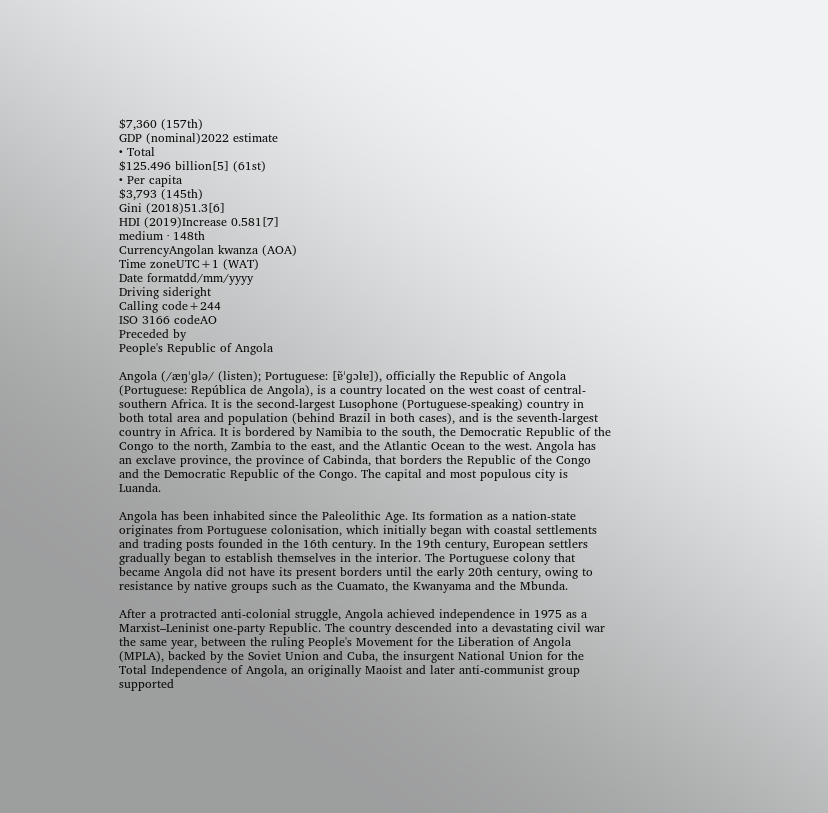$7,360 (157th)
GDP (nominal)2022 estimate
• Total
$125.496 billion[5] (61st)
• Per capita
$3,793 (145th)
Gini (2018)51.3[6]
HDI (2019)Increase 0.581[7]
medium · 148th
CurrencyAngolan kwanza (AOA)
Time zoneUTC+1 (WAT)
Date formatdd/mm/yyyy
Driving sideright
Calling code+244
ISO 3166 codeAO
Preceded by
People's Republic of Angola

Angola (/æŋˈɡlə/ (listen); Portuguese: [ɐ̃ˈɡɔlɐ]), officially the Republic of Angola (Portuguese: República de Angola), is a country located on the west coast of central-southern Africa. It is the second-largest Lusophone (Portuguese-speaking) country in both total area and population (behind Brazil in both cases), and is the seventh-largest country in Africa. It is bordered by Namibia to the south, the Democratic Republic of the Congo to the north, Zambia to the east, and the Atlantic Ocean to the west. Angola has an exclave province, the province of Cabinda, that borders the Republic of the Congo and the Democratic Republic of the Congo. The capital and most populous city is Luanda.

Angola has been inhabited since the Paleolithic Age. Its formation as a nation-state originates from Portuguese colonisation, which initially began with coastal settlements and trading posts founded in the 16th century. In the 19th century, European settlers gradually began to establish themselves in the interior. The Portuguese colony that became Angola did not have its present borders until the early 20th century, owing to resistance by native groups such as the Cuamato, the Kwanyama and the Mbunda.

After a protracted anti-colonial struggle, Angola achieved independence in 1975 as a Marxist–Leninist one-party Republic. The country descended into a devastating civil war the same year, between the ruling People's Movement for the Liberation of Angola (MPLA), backed by the Soviet Union and Cuba, the insurgent National Union for the Total Independence of Angola, an originally Maoist and later anti-communist group supported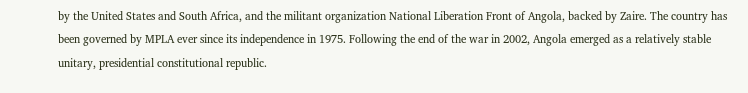by the United States and South Africa, and the militant organization National Liberation Front of Angola, backed by Zaire. The country has been governed by MPLA ever since its independence in 1975. Following the end of the war in 2002, Angola emerged as a relatively stable unitary, presidential constitutional republic.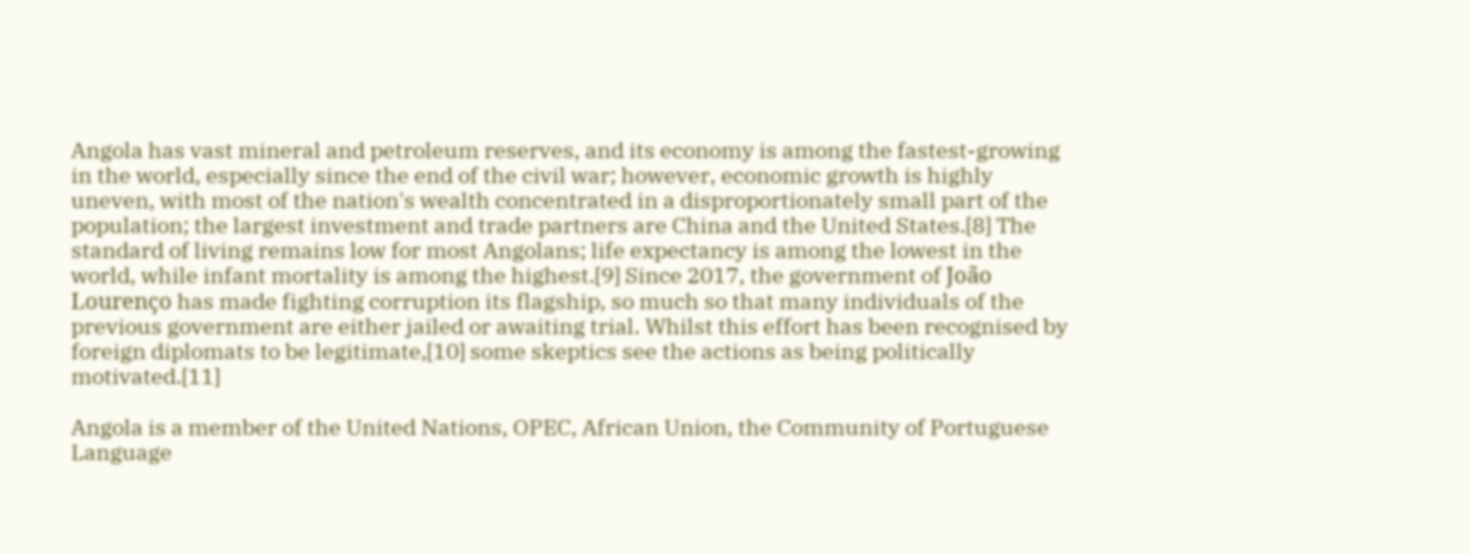Angola has vast mineral and petroleum reserves, and its economy is among the fastest-growing in the world, especially since the end of the civil war; however, economic growth is highly uneven, with most of the nation's wealth concentrated in a disproportionately small part of the population; the largest investment and trade partners are China and the United States.[8] The standard of living remains low for most Angolans; life expectancy is among the lowest in the world, while infant mortality is among the highest.[9] Since 2017, the government of João Lourenço has made fighting corruption its flagship, so much so that many individuals of the previous government are either jailed or awaiting trial. Whilst this effort has been recognised by foreign diplomats to be legitimate,[10] some skeptics see the actions as being politically motivated.[11]

Angola is a member of the United Nations, OPEC, African Union, the Community of Portuguese Language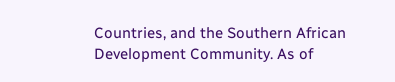Countries, and the Southern African Development Community. As of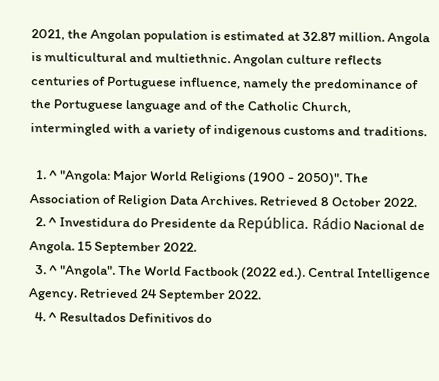2021, the Angolan population is estimated at 32.87 million. Angola is multicultural and multiethnic. Angolan culture reflects centuries of Portuguese influence, namely the predominance of the Portuguese language and of the Catholic Church, intermingled with a variety of indigenous customs and traditions.

  1. ^ "Angola: Major World Religions (1900 - 2050)". The Association of Religion Data Archives. Retrieved 8 October 2022.
  2. ^ Investidura do Presidente da República. Rádio Nacional de Angola. 15 September 2022.
  3. ^ "Angola". The World Factbook (2022 ed.). Central Intelligence Agency. Retrieved 24 September 2022.
  4. ^ Resultados Definitivos do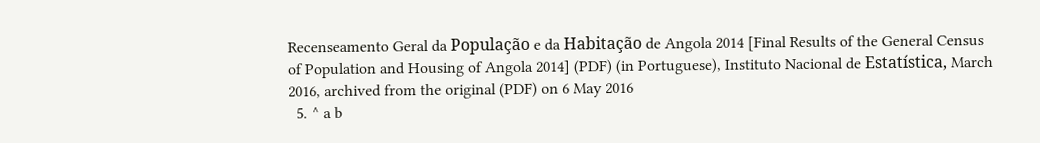Recenseamento Geral da População e da Habitação de Angola 2014 [Final Results of the General Census of Population and Housing of Angola 2014] (PDF) (in Portuguese), Instituto Nacional de Estatística, March 2016, archived from the original (PDF) on 6 May 2016
  5. ^ a b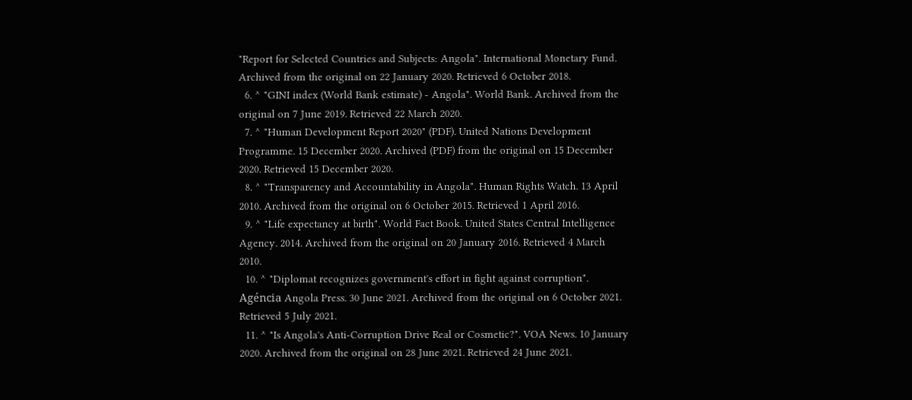"Report for Selected Countries and Subjects: Angola". International Monetary Fund. Archived from the original on 22 January 2020. Retrieved 6 October 2018.
  6. ^ "GINI index (World Bank estimate) - Angola". World Bank. Archived from the original on 7 June 2019. Retrieved 22 March 2020.
  7. ^ "Human Development Report 2020" (PDF). United Nations Development Programme. 15 December 2020. Archived (PDF) from the original on 15 December 2020. Retrieved 15 December 2020.
  8. ^ "Transparency and Accountability in Angola". Human Rights Watch. 13 April 2010. Archived from the original on 6 October 2015. Retrieved 1 April 2016.
  9. ^ "Life expectancy at birth". World Fact Book. United States Central Intelligence Agency. 2014. Archived from the original on 20 January 2016. Retrieved 4 March 2010.
  10. ^ "Diplomat recognizes government's effort in fight against corruption". Agéncia Angola Press. 30 June 2021. Archived from the original on 6 October 2021. Retrieved 5 July 2021.
  11. ^ "Is Angola's Anti-Corruption Drive Real or Cosmetic?". VOA News. 10 January 2020. Archived from the original on 28 June 2021. Retrieved 24 June 2021.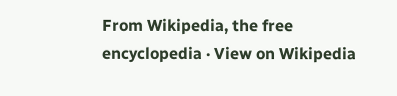From Wikipedia, the free encyclopedia · View on Wikipedia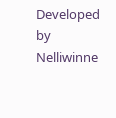Developed by Nelliwinne